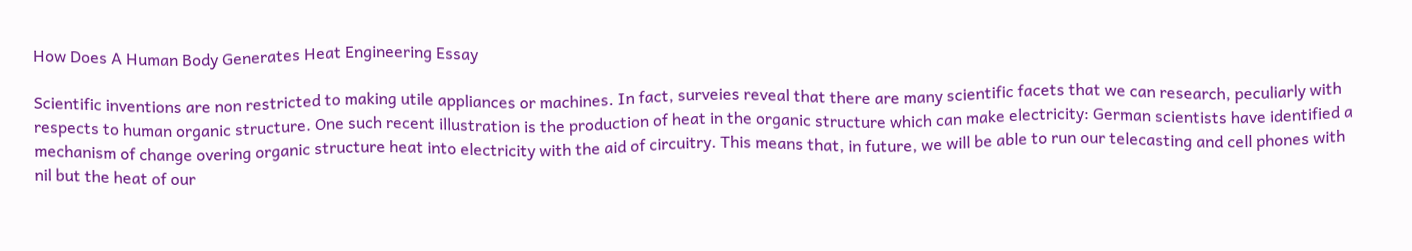How Does A Human Body Generates Heat Engineering Essay

Scientific inventions are non restricted to making utile appliances or machines. In fact, surveies reveal that there are many scientific facets that we can research, peculiarly with respects to human organic structure. One such recent illustration is the production of heat in the organic structure which can make electricity: German scientists have identified a mechanism of change overing organic structure heat into electricity with the aid of circuitry. This means that, in future, we will be able to run our telecasting and cell phones with nil but the heat of our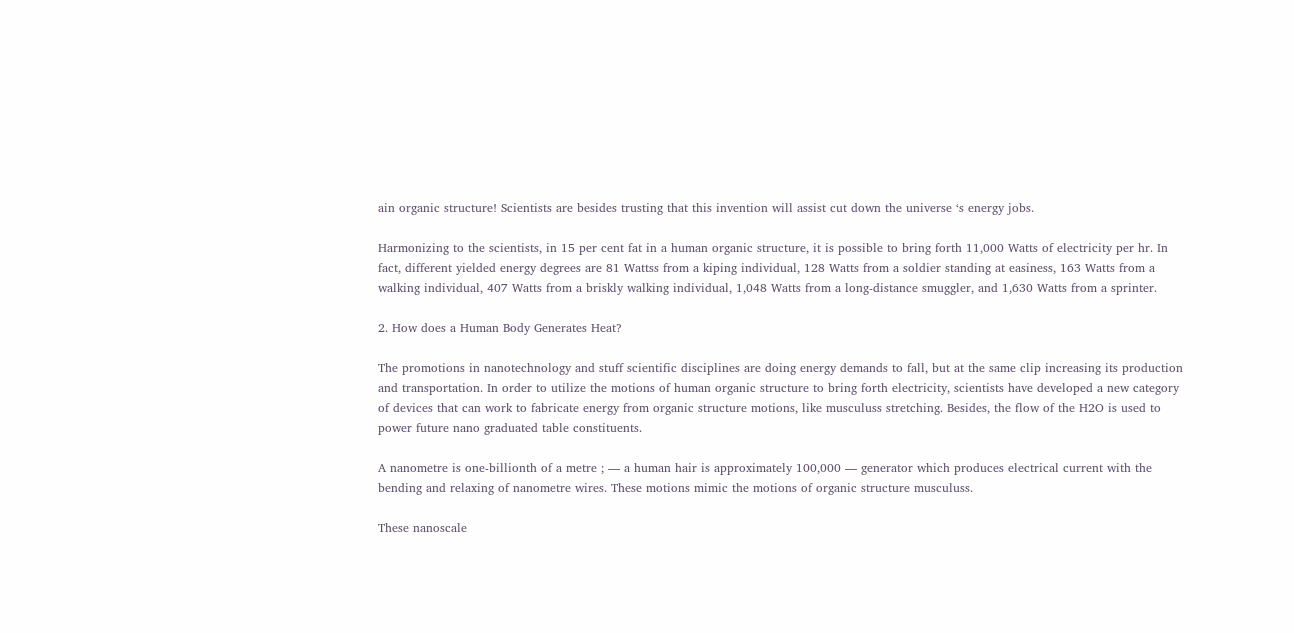ain organic structure! Scientists are besides trusting that this invention will assist cut down the universe ‘s energy jobs.

Harmonizing to the scientists, in 15 per cent fat in a human organic structure, it is possible to bring forth 11,000 Watts of electricity per hr. In fact, different yielded energy degrees are 81 Wattss from a kiping individual, 128 Watts from a soldier standing at easiness, 163 Watts from a walking individual, 407 Watts from a briskly walking individual, 1,048 Watts from a long-distance smuggler, and 1,630 Watts from a sprinter.

2. How does a Human Body Generates Heat?

The promotions in nanotechnology and stuff scientific disciplines are doing energy demands to fall, but at the same clip increasing its production and transportation. In order to utilize the motions of human organic structure to bring forth electricity, scientists have developed a new category of devices that can work to fabricate energy from organic structure motions, like musculuss stretching. Besides, the flow of the H2O is used to power future nano graduated table constituents.

A nanometre is one-billionth of a metre ; — a human hair is approximately 100,000 — generator which produces electrical current with the bending and relaxing of nanometre wires. These motions mimic the motions of organic structure musculuss.

These nanoscale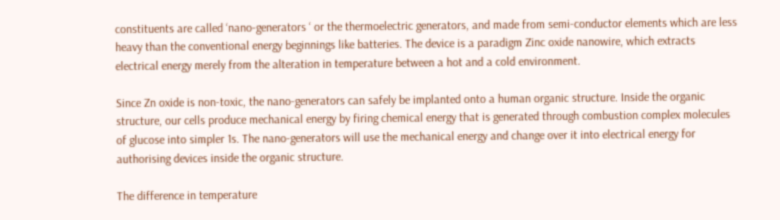constituents are called ‘nano-generators ‘ or the thermoelectric generators, and made from semi-conductor elements which are less heavy than the conventional energy beginnings like batteries. The device is a paradigm Zinc oxide nanowire, which extracts electrical energy merely from the alteration in temperature between a hot and a cold environment.

Since Zn oxide is non-toxic, the nano-generators can safely be implanted onto a human organic structure. Inside the organic structure, our cells produce mechanical energy by firing chemical energy that is generated through combustion complex molecules of glucose into simpler 1s. The nano-generators will use the mechanical energy and change over it into electrical energy for authorising devices inside the organic structure.

The difference in temperature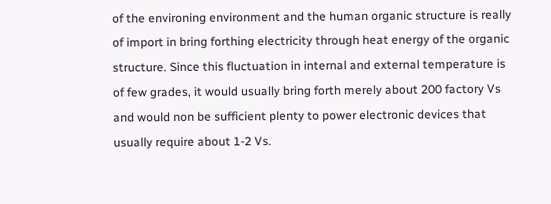of the environing environment and the human organic structure is really of import in bring forthing electricity through heat energy of the organic structure. Since this fluctuation in internal and external temperature is of few grades, it would usually bring forth merely about 200 factory Vs and would non be sufficient plenty to power electronic devices that usually require about 1-2 Vs.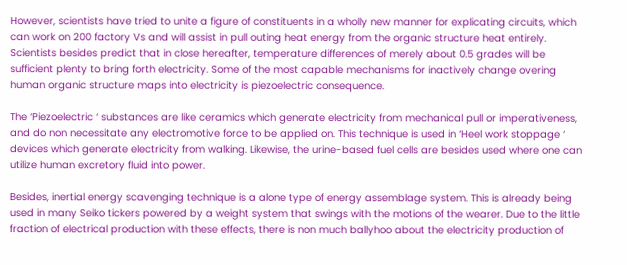However, scientists have tried to unite a figure of constituents in a wholly new manner for explicating circuits, which can work on 200 factory Vs and will assist in pull outing heat energy from the organic structure heat entirely. Scientists besides predict that in close hereafter, temperature differences of merely about 0.5 grades will be sufficient plenty to bring forth electricity. Some of the most capable mechanisms for inactively change overing human organic structure maps into electricity is piezoelectric consequence.

The ‘Piezoelectric ‘ substances are like ceramics which generate electricity from mechanical pull or imperativeness, and do non necessitate any electromotive force to be applied on. This technique is used in ‘Heel work stoppage ‘ devices which generate electricity from walking. Likewise, the urine-based fuel cells are besides used where one can utilize human excretory fluid into power.

Besides, inertial energy scavenging technique is a alone type of energy assemblage system. This is already being used in many Seiko tickers powered by a weight system that swings with the motions of the wearer. Due to the little fraction of electrical production with these effects, there is non much ballyhoo about the electricity production of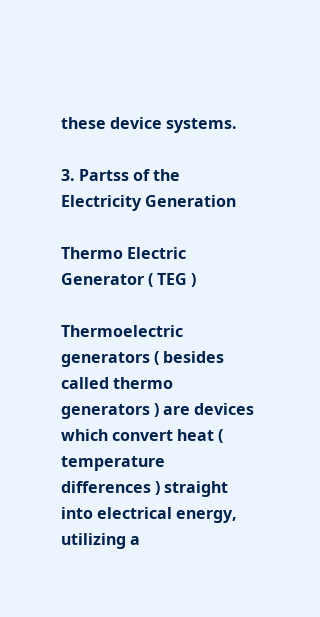these device systems.

3. Partss of the Electricity Generation

Thermo Electric Generator ( TEG )

Thermoelectric generators ( besides called thermo generators ) are devices which convert heat ( temperature differences ) straight into electrical energy, utilizing a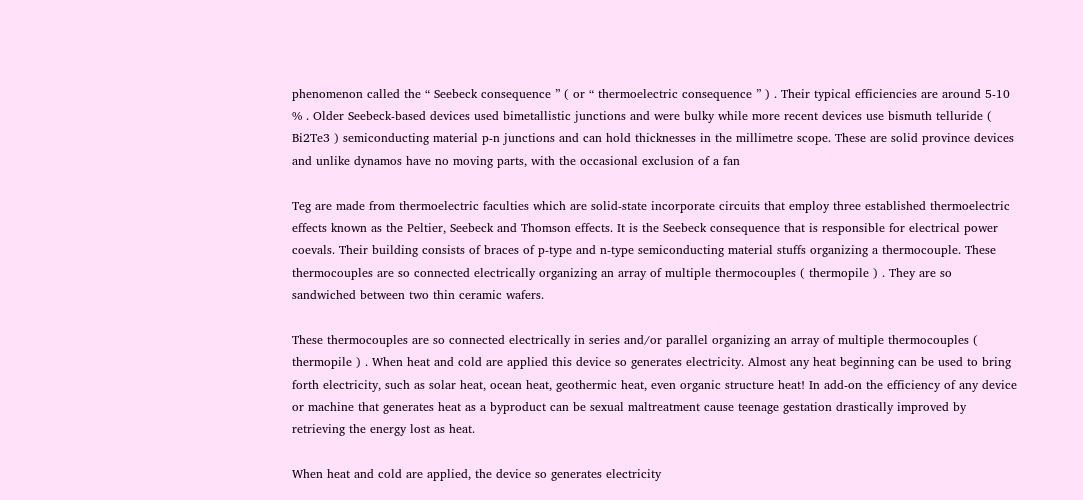phenomenon called the “ Seebeck consequence ” ( or “ thermoelectric consequence ” ) . Their typical efficiencies are around 5-10 % . Older Seebeck-based devices used bimetallistic junctions and were bulky while more recent devices use bismuth telluride ( Bi2Te3 ) semiconducting material p-n junctions and can hold thicknesses in the millimetre scope. These are solid province devices and unlike dynamos have no moving parts, with the occasional exclusion of a fan

Teg are made from thermoelectric faculties which are solid-state incorporate circuits that employ three established thermoelectric effects known as the Peltier, Seebeck and Thomson effects. It is the Seebeck consequence that is responsible for electrical power coevals. Their building consists of braces of p-type and n-type semiconducting material stuffs organizing a thermocouple. These thermocouples are so connected electrically organizing an array of multiple thermocouples ( thermopile ) . They are so sandwiched between two thin ceramic wafers.

These thermocouples are so connected electrically in series and/or parallel organizing an array of multiple thermocouples ( thermopile ) . When heat and cold are applied this device so generates electricity. Almost any heat beginning can be used to bring forth electricity, such as solar heat, ocean heat, geothermic heat, even organic structure heat! In add-on the efficiency of any device or machine that generates heat as a byproduct can be sexual maltreatment cause teenage gestation drastically improved by retrieving the energy lost as heat.

When heat and cold are applied, the device so generates electricity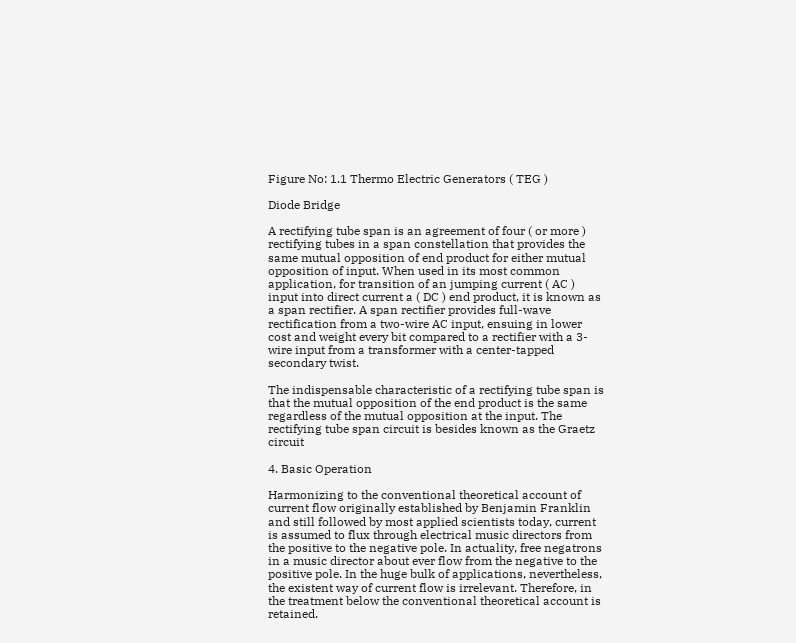Figure No: 1.1 Thermo Electric Generators ( TEG )

Diode Bridge

A rectifying tube span is an agreement of four ( or more ) rectifying tubes in a span constellation that provides the same mutual opposition of end product for either mutual opposition of input. When used in its most common application, for transition of an jumping current ( AC ) input into direct current a ( DC ) end product, it is known as a span rectifier. A span rectifier provides full-wave rectification from a two-wire AC input, ensuing in lower cost and weight every bit compared to a rectifier with a 3-wire input from a transformer with a center-tapped secondary twist.

The indispensable characteristic of a rectifying tube span is that the mutual opposition of the end product is the same regardless of the mutual opposition at the input. The rectifying tube span circuit is besides known as the Graetz circuit

4. Basic Operation

Harmonizing to the conventional theoretical account of current flow originally established by Benjamin Franklin and still followed by most applied scientists today, current is assumed to flux through electrical music directors from the positive to the negative pole. In actuality, free negatrons in a music director about ever flow from the negative to the positive pole. In the huge bulk of applications, nevertheless, the existent way of current flow is irrelevant. Therefore, in the treatment below the conventional theoretical account is retained.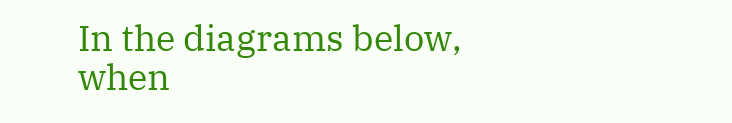In the diagrams below, when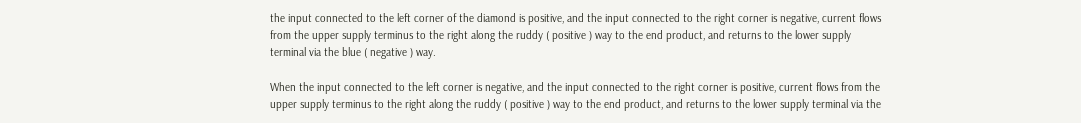the input connected to the left corner of the diamond is positive, and the input connected to the right corner is negative, current flows from the upper supply terminus to the right along the ruddy ( positive ) way to the end product, and returns to the lower supply terminal via the blue ( negative ) way.

When the input connected to the left corner is negative, and the input connected to the right corner is positive, current flows from the upper supply terminus to the right along the ruddy ( positive ) way to the end product, and returns to the lower supply terminal via the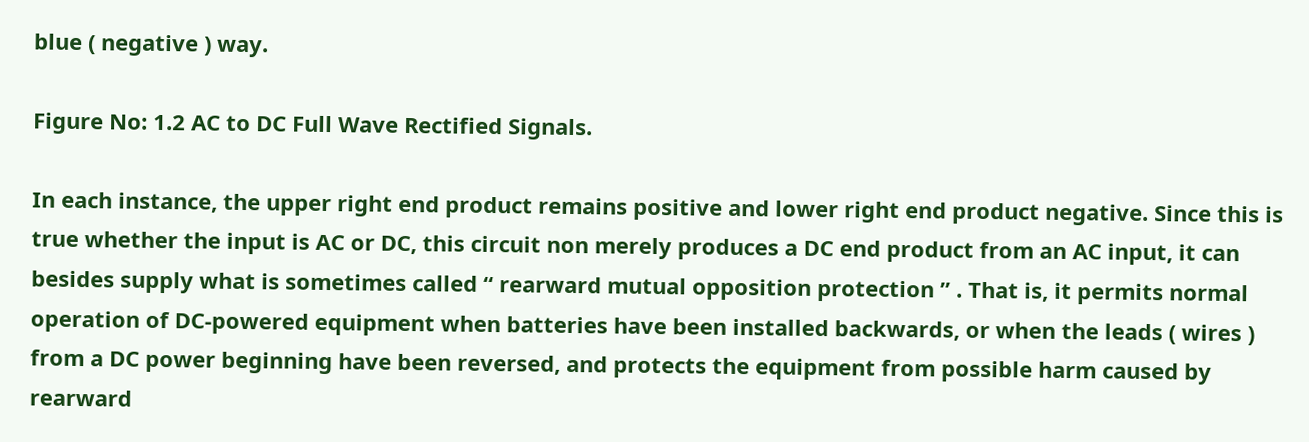blue ( negative ) way.

Figure No: 1.2 AC to DC Full Wave Rectified Signals.

In each instance, the upper right end product remains positive and lower right end product negative. Since this is true whether the input is AC or DC, this circuit non merely produces a DC end product from an AC input, it can besides supply what is sometimes called “ rearward mutual opposition protection ” . That is, it permits normal operation of DC-powered equipment when batteries have been installed backwards, or when the leads ( wires ) from a DC power beginning have been reversed, and protects the equipment from possible harm caused by rearward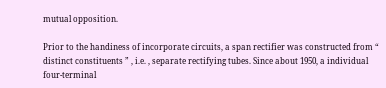mutual opposition.

Prior to the handiness of incorporate circuits, a span rectifier was constructed from “ distinct constituents ” , i.e. , separate rectifying tubes. Since about 1950, a individual four-terminal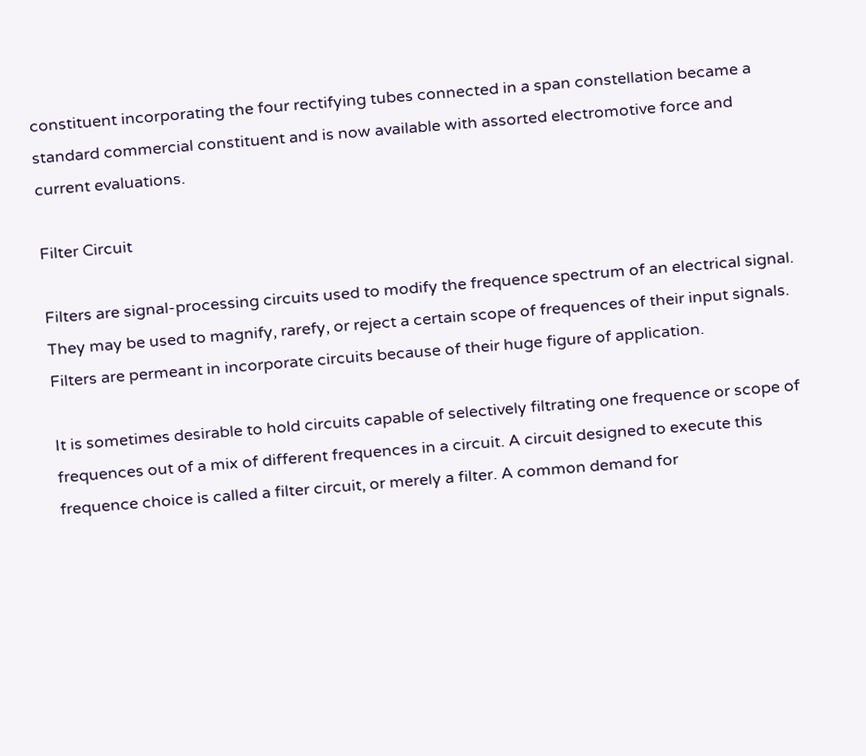constituent incorporating the four rectifying tubes connected in a span constellation became a standard commercial constituent and is now available with assorted electromotive force and current evaluations.

Filter Circuit

Filters are signal-processing circuits used to modify the frequence spectrum of an electrical signal. They may be used to magnify, rarefy, or reject a certain scope of frequences of their input signals. Filters are permeant in incorporate circuits because of their huge figure of application.

It is sometimes desirable to hold circuits capable of selectively filtrating one frequence or scope of frequences out of a mix of different frequences in a circuit. A circuit designed to execute this frequence choice is called a filter circuit, or merely a filter. A common demand for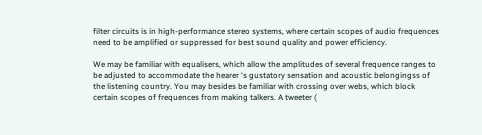filter circuits is in high-performance stereo systems, where certain scopes of audio frequences need to be amplified or suppressed for best sound quality and power efficiency.

We may be familiar with equalisers, which allow the amplitudes of several frequence ranges to be adjusted to accommodate the hearer ‘s gustatory sensation and acoustic belongingss of the listening country. You may besides be familiar with crossing over webs, which block certain scopes of frequences from making talkers. A tweeter (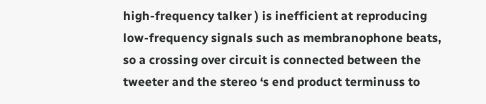high-frequency talker ) is inefficient at reproducing low-frequency signals such as membranophone beats, so a crossing over circuit is connected between the tweeter and the stereo ‘s end product terminuss to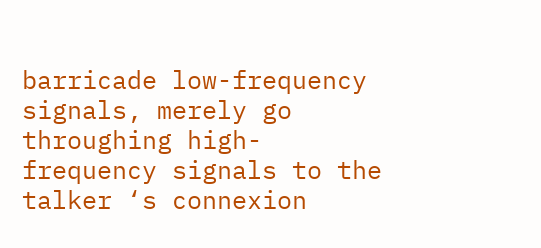barricade low-frequency signals, merely go throughing high-frequency signals to the talker ‘s connexion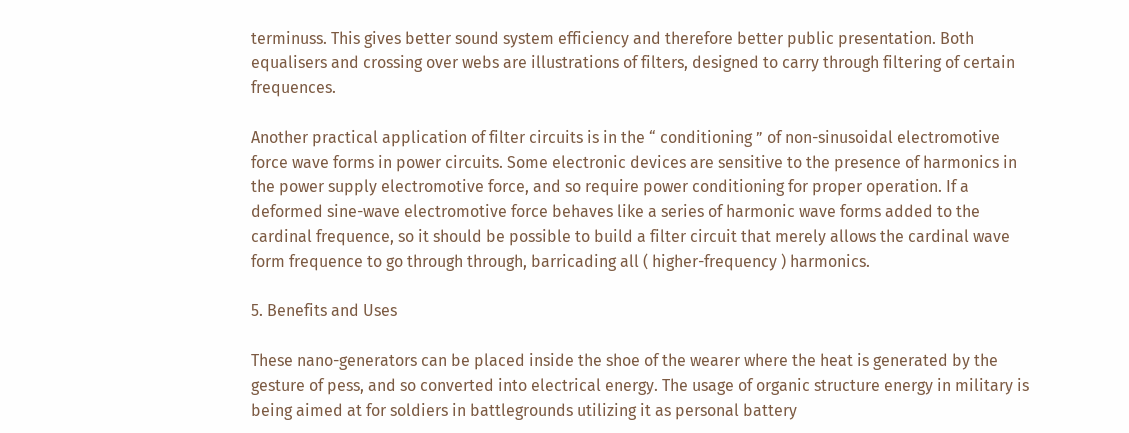terminuss. This gives better sound system efficiency and therefore better public presentation. Both equalisers and crossing over webs are illustrations of filters, designed to carry through filtering of certain frequences.

Another practical application of filter circuits is in the “ conditioning ” of non-sinusoidal electromotive force wave forms in power circuits. Some electronic devices are sensitive to the presence of harmonics in the power supply electromotive force, and so require power conditioning for proper operation. If a deformed sine-wave electromotive force behaves like a series of harmonic wave forms added to the cardinal frequence, so it should be possible to build a filter circuit that merely allows the cardinal wave form frequence to go through through, barricading all ( higher-frequency ) harmonics.

5. Benefits and Uses

These nano-generators can be placed inside the shoe of the wearer where the heat is generated by the gesture of pess, and so converted into electrical energy. The usage of organic structure energy in military is being aimed at for soldiers in battlegrounds utilizing it as personal battery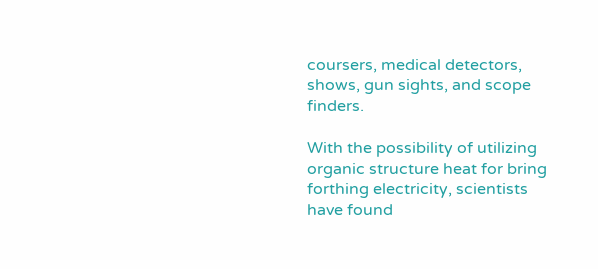coursers, medical detectors, shows, gun sights, and scope finders.

With the possibility of utilizing organic structure heat for bring forthing electricity, scientists have found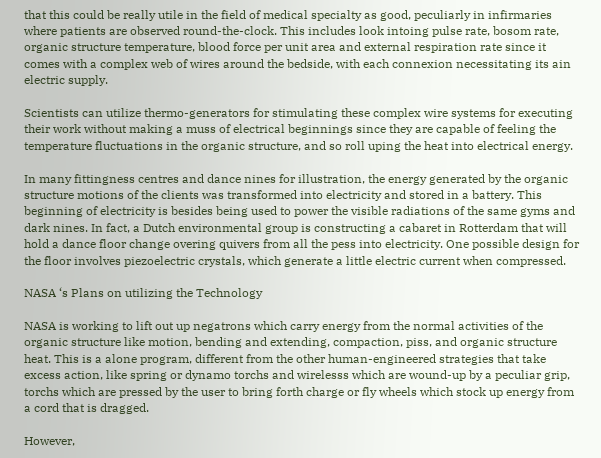that this could be really utile in the field of medical specialty as good, peculiarly in infirmaries where patients are observed round-the-clock. This includes look intoing pulse rate, bosom rate, organic structure temperature, blood force per unit area and external respiration rate since it comes with a complex web of wires around the bedside, with each connexion necessitating its ain electric supply.

Scientists can utilize thermo-generators for stimulating these complex wire systems for executing their work without making a muss of electrical beginnings since they are capable of feeling the temperature fluctuations in the organic structure, and so roll uping the heat into electrical energy.

In many fittingness centres and dance nines for illustration, the energy generated by the organic structure motions of the clients was transformed into electricity and stored in a battery. This beginning of electricity is besides being used to power the visible radiations of the same gyms and dark nines. In fact, a Dutch environmental group is constructing a cabaret in Rotterdam that will hold a dance floor change overing quivers from all the pess into electricity. One possible design for the floor involves piezoelectric crystals, which generate a little electric current when compressed.

NASA ‘s Plans on utilizing the Technology

NASA is working to lift out up negatrons which carry energy from the normal activities of the organic structure like motion, bending and extending, compaction, piss, and organic structure heat. This is a alone program, different from the other human-engineered strategies that take excess action, like spring or dynamo torchs and wirelesss which are wound-up by a peculiar grip, torchs which are pressed by the user to bring forth charge or fly wheels which stock up energy from a cord that is dragged.

However,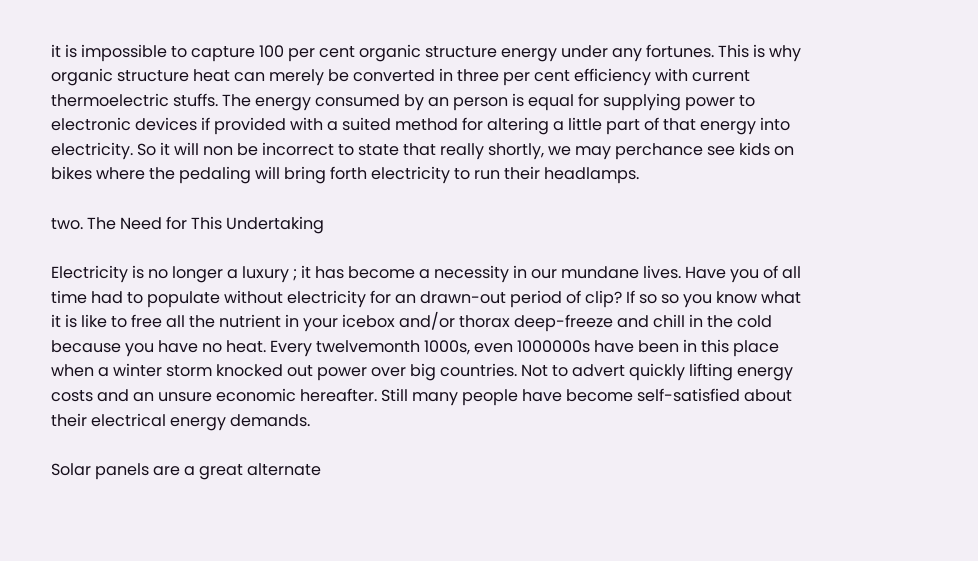it is impossible to capture 100 per cent organic structure energy under any fortunes. This is why organic structure heat can merely be converted in three per cent efficiency with current thermoelectric stuffs. The energy consumed by an person is equal for supplying power to electronic devices if provided with a suited method for altering a little part of that energy into electricity. So it will non be incorrect to state that really shortly, we may perchance see kids on bikes where the pedaling will bring forth electricity to run their headlamps.

two. The Need for This Undertaking

Electricity is no longer a luxury ; it has become a necessity in our mundane lives. Have you of all time had to populate without electricity for an drawn-out period of clip? If so so you know what it is like to free all the nutrient in your icebox and/or thorax deep-freeze and chill in the cold because you have no heat. Every twelvemonth 1000s, even 1000000s have been in this place when a winter storm knocked out power over big countries. Not to advert quickly lifting energy costs and an unsure economic hereafter. Still many people have become self-satisfied about their electrical energy demands.

Solar panels are a great alternate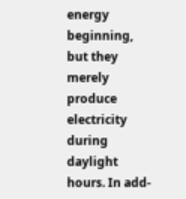energy beginning, but they merely produce electricity during daylight hours. In add-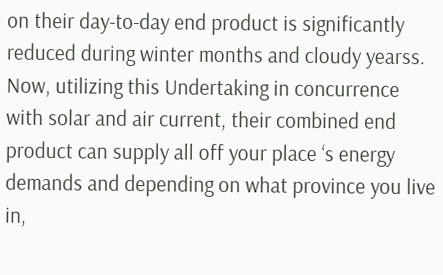on their day-to-day end product is significantly reduced during winter months and cloudy yearss. Now, utilizing this Undertaking in concurrence with solar and air current, their combined end product can supply all off your place ‘s energy demands and depending on what province you live in,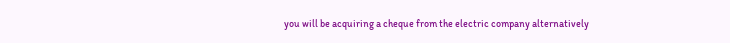you will be acquiring a cheque from the electric company alternatively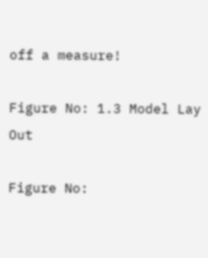off a measure!

Figure No: 1.3 Model Lay Out

Figure No: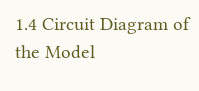1.4 Circuit Diagram of the Model